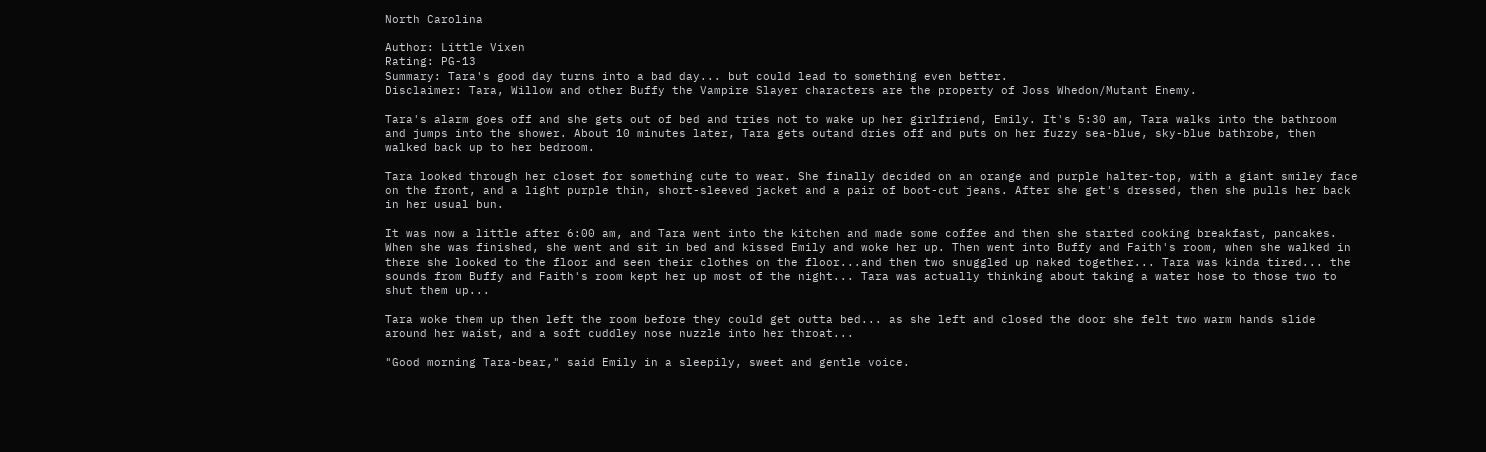North Carolina

Author: Little Vixen
Rating: PG-13
Summary: Tara's good day turns into a bad day... but could lead to something even better.
Disclaimer: Tara, Willow and other Buffy the Vampire Slayer characters are the property of Joss Whedon/Mutant Enemy.

Tara's alarm goes off and she gets out of bed and tries not to wake up her girlfriend, Emily. It's 5:30 am, Tara walks into the bathroom and jumps into the shower. About 10 minutes later, Tara gets outand dries off and puts on her fuzzy sea-blue, sky-blue bathrobe, then walked back up to her bedroom.

Tara looked through her closet for something cute to wear. She finally decided on an orange and purple halter-top, with a giant smiley face on the front, and a light purple thin, short-sleeved jacket and a pair of boot-cut jeans. After she get's dressed, then she pulls her back in her usual bun.

It was now a little after 6:00 am, and Tara went into the kitchen and made some coffee and then she started cooking breakfast, pancakes. When she was finished, she went and sit in bed and kissed Emily and woke her up. Then went into Buffy and Faith's room, when she walked in there she looked to the floor and seen their clothes on the floor...and then two snuggled up naked together... Tara was kinda tired... the sounds from Buffy and Faith's room kept her up most of the night... Tara was actually thinking about taking a water hose to those two to shut them up...

Tara woke them up then left the room before they could get outta bed... as she left and closed the door she felt two warm hands slide around her waist, and a soft cuddley nose nuzzle into her throat...

"Good morning Tara-bear," said Emily in a sleepily, sweet and gentle voice.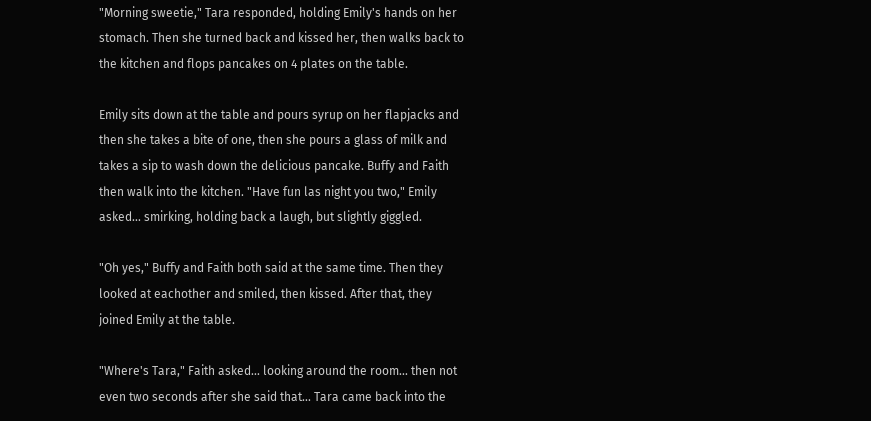"Morning sweetie," Tara responded, holding Emily's hands on her stomach. Then she turned back and kissed her, then walks back to the kitchen and flops pancakes on 4 plates on the table.

Emily sits down at the table and pours syrup on her flapjacks and then she takes a bite of one, then she pours a glass of milk and takes a sip to wash down the delicious pancake. Buffy and Faith then walk into the kitchen. "Have fun las night you two," Emily asked... smirking, holding back a laugh, but slightly giggled.

"Oh yes," Buffy and Faith both said at the same time. Then they looked at eachother and smiled, then kissed. After that, they joined Emily at the table.

"Where's Tara," Faith asked... looking around the room... then not even two seconds after she said that... Tara came back into the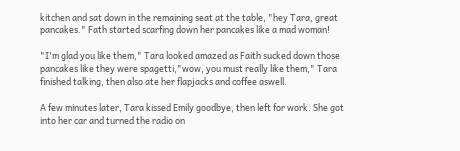kitchen and sat down in the remaining seat at the table, "hey Tara, great pancakes." Fath started scarfing down her pancakes like a mad woman!

"I'm glad you like them," Tara looked amazed as Faith sucked down those pancakes like they were spagetti,"wow, you must really like them," Tara finished talking, then also ate her flapjacks and coffee aswell.

A few minutes later, Tara kissed Emily goodbye, then left for work. She got into her car and turned the radio on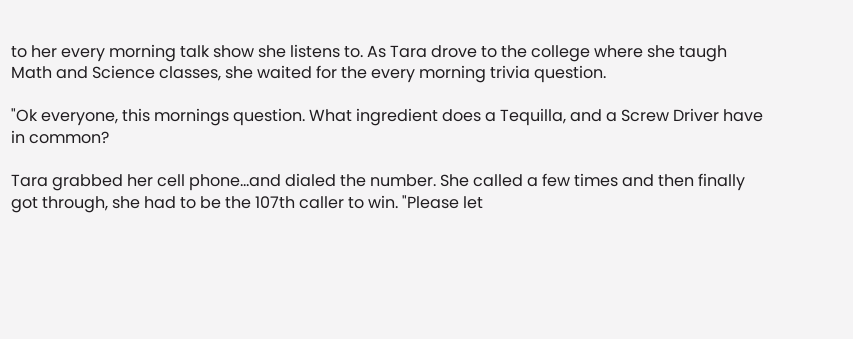to her every morning talk show she listens to. As Tara drove to the college where she taugh Math and Science classes, she waited for the every morning trivia question.

"Ok everyone, this mornings question. What ingredient does a Tequilla, and a Screw Driver have in common?

Tara grabbed her cell phone...and dialed the number. She called a few times and then finally got through, she had to be the 107th caller to win. "Please let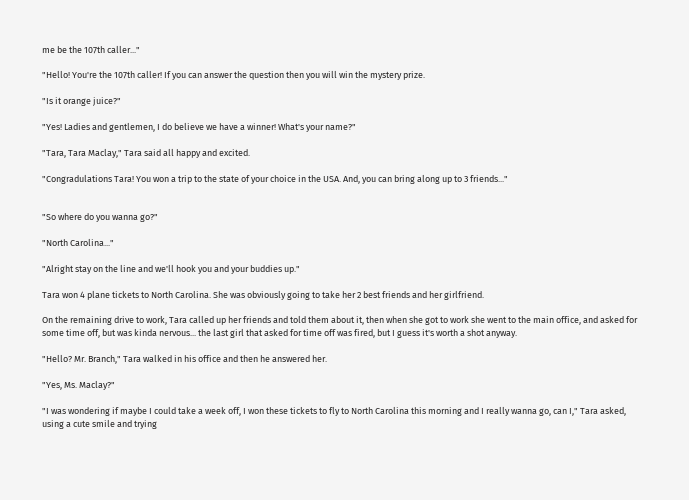me be the 107th caller..."

"Hello! You're the 107th caller! If you can answer the question then you will win the mystery prize.

"Is it orange juice?"

"Yes! Ladies and gentlemen, I do believe we have a winner! What's your name?"

"Tara, Tara Maclay," Tara said all happy and excited.

"Congradulations Tara! You won a trip to the state of your choice in the USA. And, you can bring along up to 3 friends..."


"So where do you wanna go?"

"North Carolina..."

"Alright stay on the line and we'll hook you and your buddies up."

Tara won 4 plane tickets to North Carolina. She was obviously going to take her 2 best friends and her girlfriend.

On the remaining drive to work, Tara called up her friends and told them about it, then when she got to work she went to the main office, and asked for some time off, but was kinda nervous... the last girl that asked for time off was fired, but I guess it's worth a shot anyway.

"Hello? Mr. Branch," Tara walked in his office and then he answered her.

"Yes, Ms. Maclay?"

"I was wondering if maybe I could take a week off, I won these tickets to fly to North Carolina this morning and I really wanna go, can I," Tara asked, using a cute smile and trying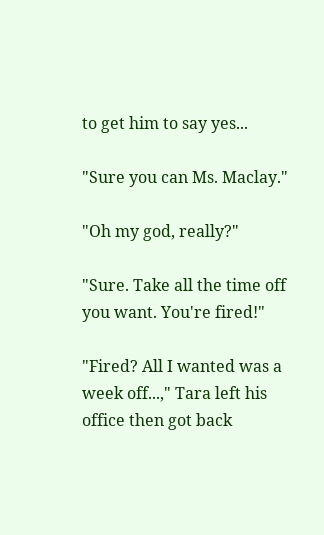to get him to say yes...

"Sure you can Ms. Maclay."

"Oh my god, really?"

"Sure. Take all the time off you want. You're fired!"

"Fired? All I wanted was a week off...," Tara left his office then got back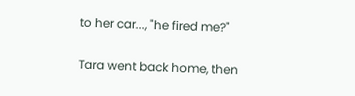to her car..., "he fired me?"

Tara went back home, then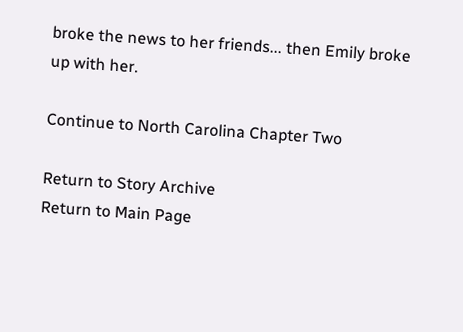broke the news to her friends... then Emily broke up with her.

Continue to North Carolina Chapter Two

Return to Story Archive
Return to Main Page